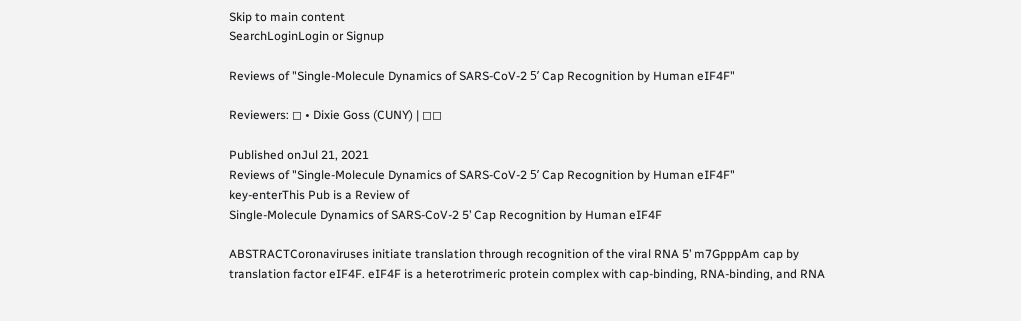Skip to main content
SearchLoginLogin or Signup

Reviews of "Single-Molecule Dynamics of SARS-CoV-2 5ʹ Cap Recognition by Human eIF4F"

Reviewers: ◻ • Dixie Goss (CUNY) | ◻◻

Published onJul 21, 2021
Reviews of "Single-Molecule Dynamics of SARS-CoV-2 5ʹ Cap Recognition by Human eIF4F"
key-enterThis Pub is a Review of
Single-Molecule Dynamics of SARS-CoV-2 5’ Cap Recognition by Human eIF4F

ABSTRACTCoronaviruses initiate translation through recognition of the viral RNA 5’ m7GpppAm cap by translation factor eIF4F. eIF4F is a heterotrimeric protein complex with cap-binding, RNA-binding, and RNA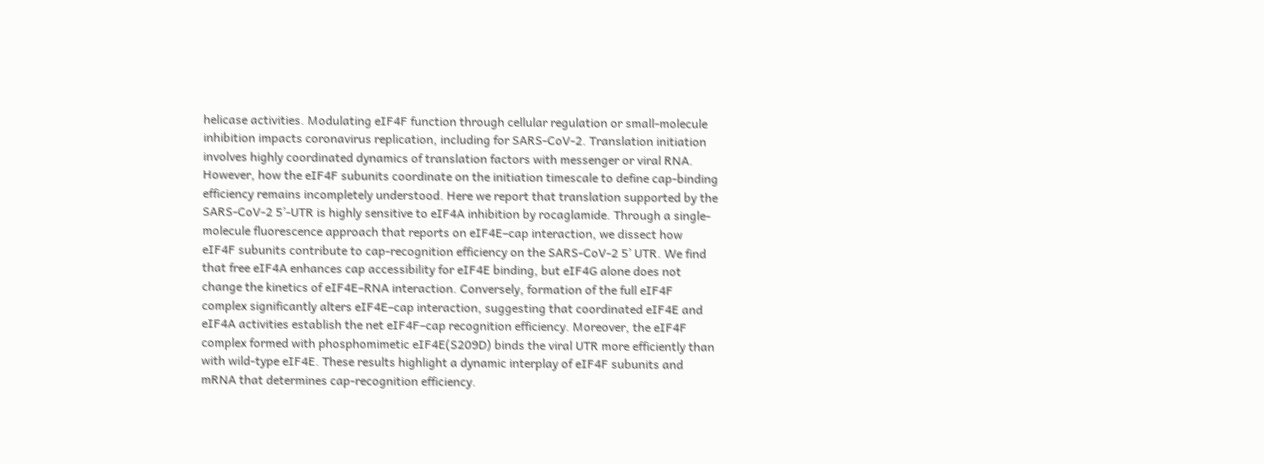helicase activities. Modulating eIF4F function through cellular regulation or small-molecule inhibition impacts coronavirus replication, including for SARS-CoV-2. Translation initiation involves highly coordinated dynamics of translation factors with messenger or viral RNA. However, how the eIF4F subunits coordinate on the initiation timescale to define cap-binding efficiency remains incompletely understood. Here we report that translation supported by the SARS-CoV-2 5’-UTR is highly sensitive to eIF4A inhibition by rocaglamide. Through a single-molecule fluorescence approach that reports on eIF4E–cap interaction, we dissect how eIF4F subunits contribute to cap-recognition efficiency on the SARS-CoV-2 5’ UTR. We find that free eIF4A enhances cap accessibility for eIF4E binding, but eIF4G alone does not change the kinetics of eIF4E–RNA interaction. Conversely, formation of the full eIF4F complex significantly alters eIF4E–cap interaction, suggesting that coordinated eIF4E and eIF4A activities establish the net eIF4F–cap recognition efficiency. Moreover, the eIF4F complex formed with phosphomimetic eIF4E(S209D) binds the viral UTR more efficiently than with wild-type eIF4E. These results highlight a dynamic interplay of eIF4F subunits and mRNA that determines cap-recognition efficiency.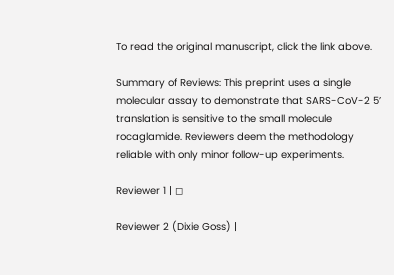To read the original manuscript, click the link above.

Summary of Reviews: This preprint uses a single molecular assay to demonstrate that SARS-CoV-2 5’ translation is sensitive to the small molecule rocaglamide. Reviewers deem the methodology reliable with only minor follow-up experiments.

Reviewer 1 | ◻

Reviewer 2 (Dixie Goss) |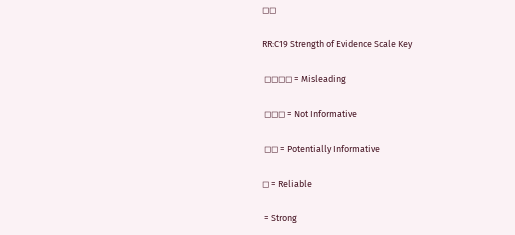◻◻

RR:C19 Strength of Evidence Scale Key

 ◻◻◻◻ = Misleading

 ◻◻◻ = Not Informative

 ◻◻ = Potentially Informative

◻ = Reliable

 = Strong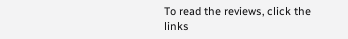To read the reviews, click the links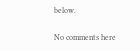below.

No comments here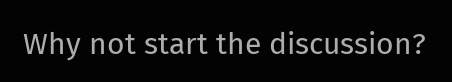Why not start the discussion?